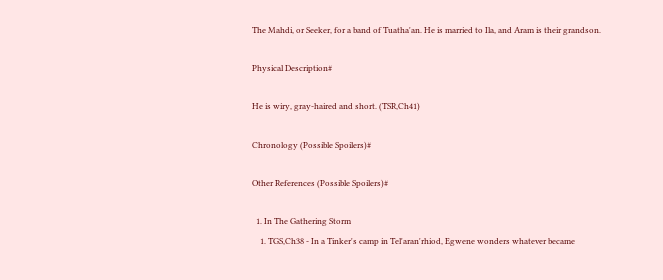The Mahdi, or Seeker, for a band of Tuatha'an. He is married to Ila, and Aram is their grandson.

Physical Description#

He is wiry, gray-haired and short. (TSR,Ch41)

Chronology (Possible Spoilers)#

Other References (Possible Spoilers)#

  1. In The Gathering Storm
    1. TGS,Ch38 - In a Tinker's camp in Tel'aran'rhiod, Egwene wonders whatever became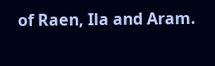of Raen, Ila and Aram.